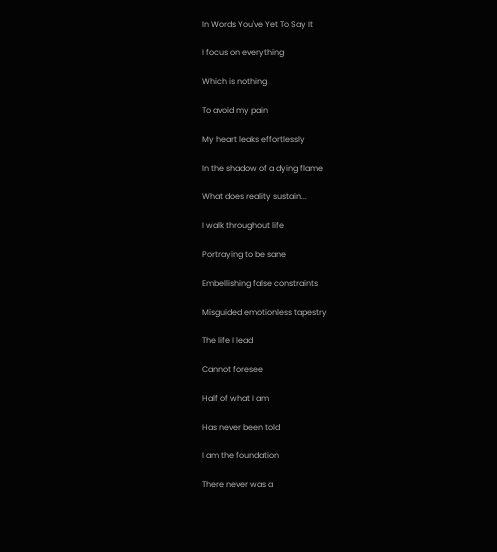In Words You've Yet To Say It

I focus on everything

Which is nothing

To avoid my pain

My heart leaks effortlessly

In the shadow of a dying flame

What does reality sustain...

I walk throughout life

Portraying to be sane

Embellishing false constraints

Misguided emotionless tapestry

The life I lead

Cannot foresee

Half of what I am

Has never been told

I am the foundation

There never was a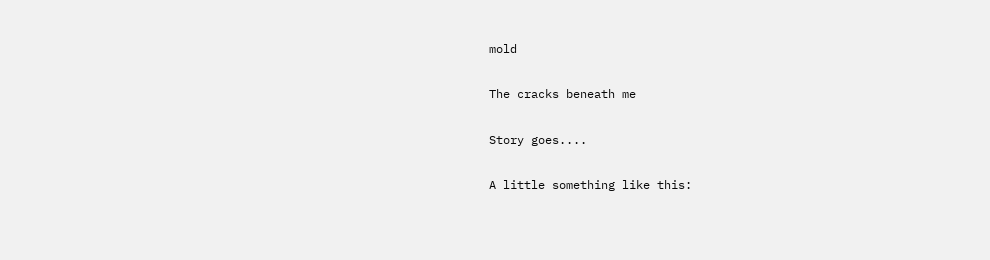mold

The cracks beneath me

Story goes....

A little something like this: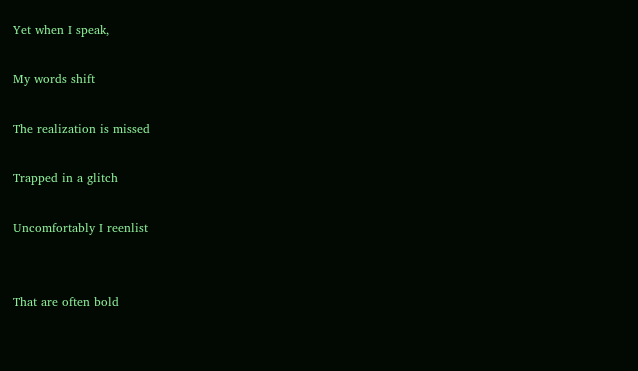Yet when I speak,

My words shift

The realization is missed

Trapped in a glitch

Uncomfortably I reenlist


That are often bold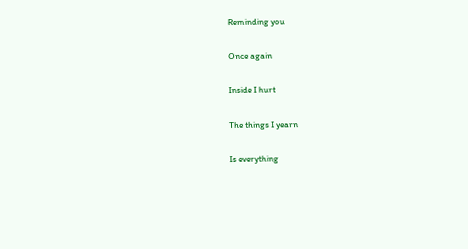Reminding you

Once again

Inside I hurt

The things I yearn

Is everything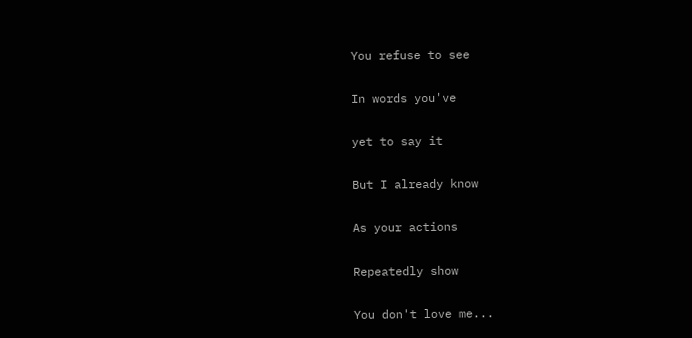You refuse to see

In words you've

yet to say it

But I already know

As your actions

Repeatedly show

You don't love me...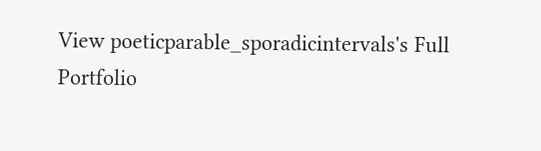View poeticparable_sporadicintervals's Full Portfolio